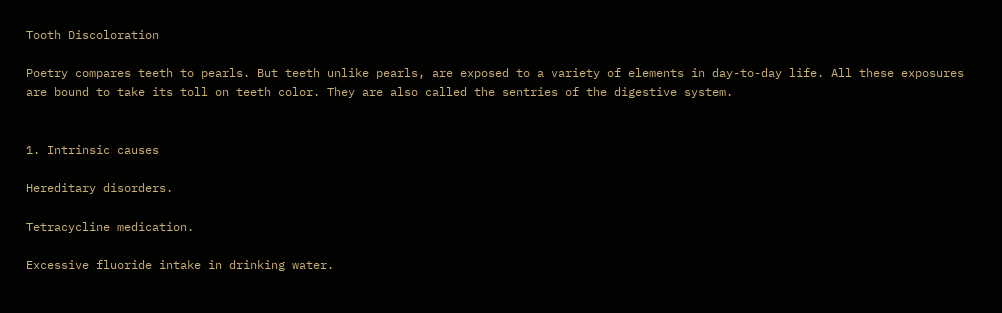Tooth Discoloration

Poetry compares teeth to pearls. But teeth unlike pearls, are exposed to a variety of elements in day-to-day life. All these exposures are bound to take its toll on teeth color. They are also called the sentries of the digestive system.


1. Intrinsic causes

Hereditary disorders.

Tetracycline medication.

Excessive fluoride intake in drinking water.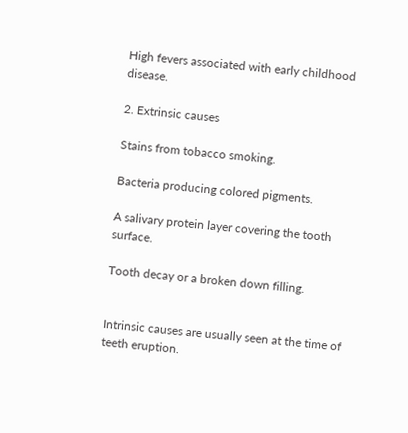High fevers associated with early childhood disease.

2. Extrinsic causes

Stains from tobacco smoking.

Bacteria producing colored pigments.

A salivary protein layer covering the tooth surface.

Tooth decay or a broken down filling.


Intrinsic causes are usually seen at the time of teeth eruption.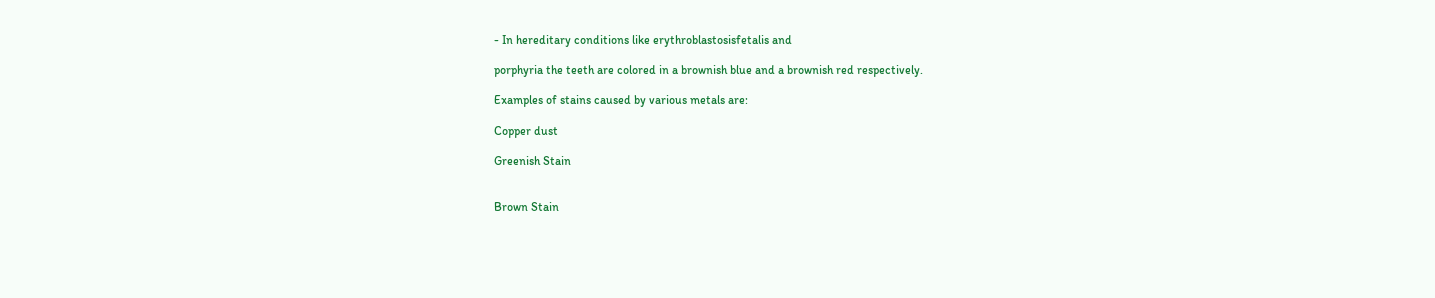- In hereditary conditions like erythroblastosisfetalis and

porphyria the teeth are colored in a brownish blue and a brownish red respectively.

Examples of stains caused by various metals are:

Copper dust

Greenish Stain


Brown Stain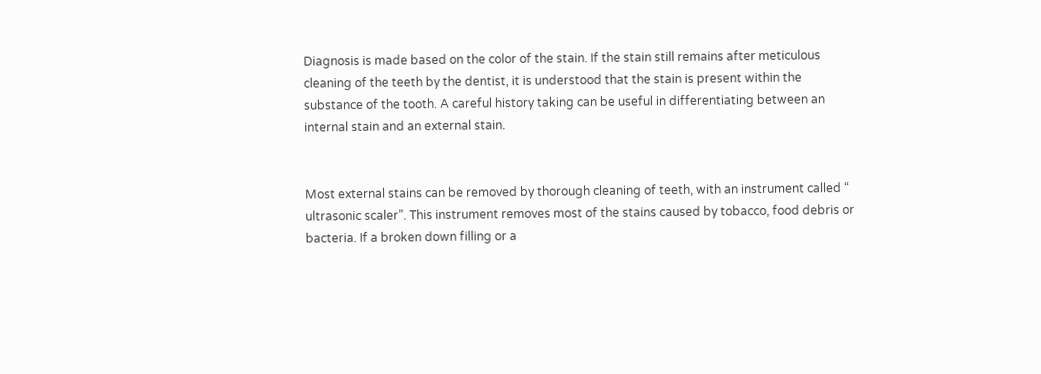Diagnosis is made based on the color of the stain. If the stain still remains after meticulous cleaning of the teeth by the dentist, it is understood that the stain is present within the substance of the tooth. A careful history taking can be useful in differentiating between an internal stain and an external stain.


Most external stains can be removed by thorough cleaning of teeth, with an instrument called “ ultrasonic scaler”. This instrument removes most of the stains caused by tobacco, food debris or bacteria. If a broken down filling or a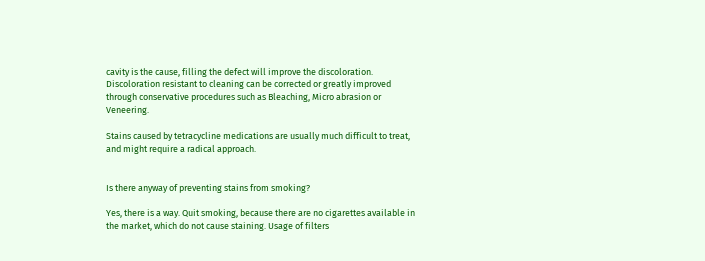cavity is the cause, filling the defect will improve the discoloration. Discoloration resistant to cleaning can be corrected or greatly improved through conservative procedures such as Bleaching, Micro abrasion or Veneering.

Stains caused by tetracycline medications are usually much difficult to treat, and might require a radical approach.


Is there anyway of preventing stains from smoking?

Yes, there is a way. Quit smoking, because there are no cigarettes available in the market, which do not cause staining. Usage of filters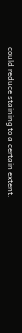could reduce staining to a certain extent.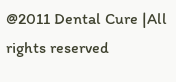@2011 Dental Cure |All rights reserved